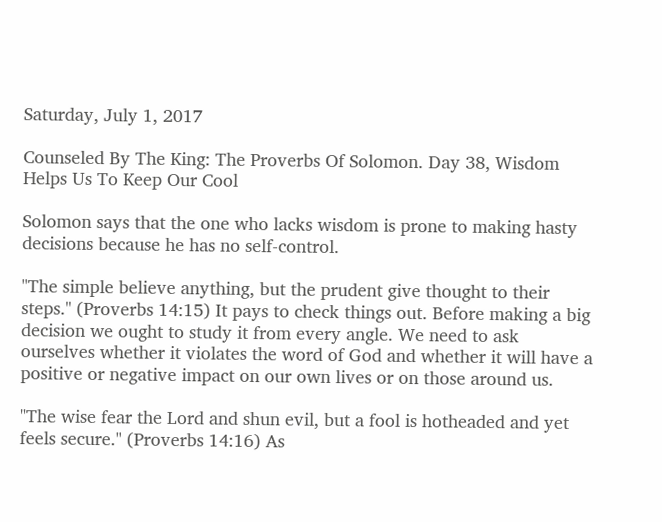Saturday, July 1, 2017

Counseled By The King: The Proverbs Of Solomon. Day 38, Wisdom Helps Us To Keep Our Cool

Solomon says that the one who lacks wisdom is prone to making hasty decisions because he has no self-control.

"The simple believe anything, but the prudent give thought to their steps." (Proverbs 14:15) It pays to check things out. Before making a big decision we ought to study it from every angle. We need to ask ourselves whether it violates the word of God and whether it will have a positive or negative impact on our own lives or on those around us.

"The wise fear the Lord and shun evil, but a fool is hotheaded and yet feels secure." (Proverbs 14:16) As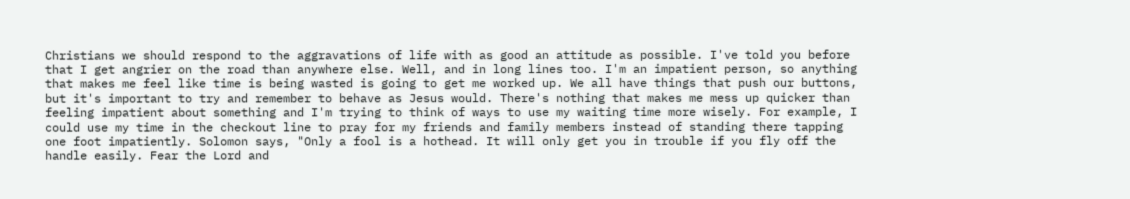Christians we should respond to the aggravations of life with as good an attitude as possible. I've told you before that I get angrier on the road than anywhere else. Well, and in long lines too. I'm an impatient person, so anything that makes me feel like time is being wasted is going to get me worked up. We all have things that push our buttons, but it's important to try and remember to behave as Jesus would. There's nothing that makes me mess up quicker than feeling impatient about something and I'm trying to think of ways to use my waiting time more wisely. For example, I could use my time in the checkout line to pray for my friends and family members instead of standing there tapping one foot impatiently. Solomon says, "Only a fool is a hothead. It will only get you in trouble if you fly off the handle easily. Fear the Lord and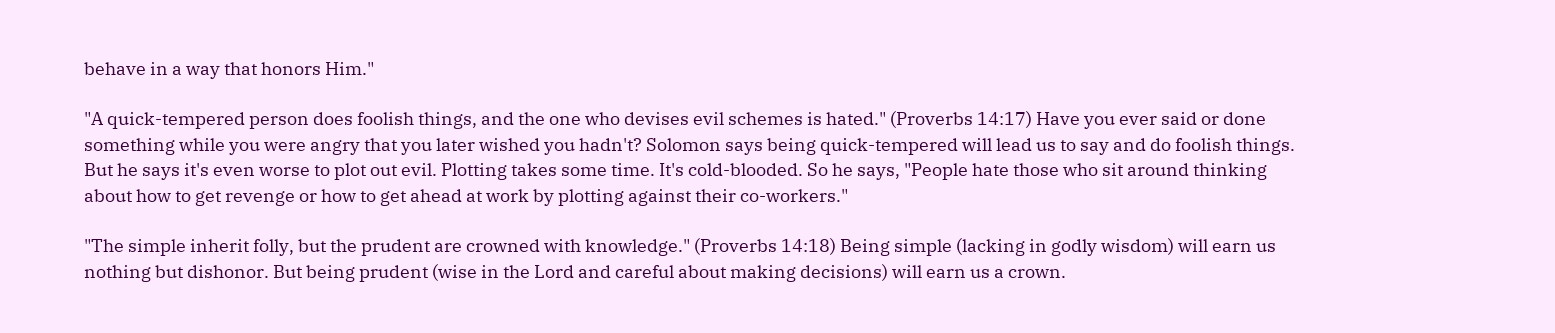behave in a way that honors Him."

"A quick-tempered person does foolish things, and the one who devises evil schemes is hated." (Proverbs 14:17) Have you ever said or done something while you were angry that you later wished you hadn't? Solomon says being quick-tempered will lead us to say and do foolish things. But he says it's even worse to plot out evil. Plotting takes some time. It's cold-blooded. So he says, "People hate those who sit around thinking about how to get revenge or how to get ahead at work by plotting against their co-workers."

"The simple inherit folly, but the prudent are crowned with knowledge." (Proverbs 14:18) Being simple (lacking in godly wisdom) will earn us nothing but dishonor. But being prudent (wise in the Lord and careful about making decisions) will earn us a crown.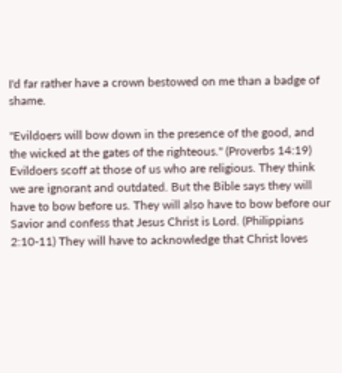I'd far rather have a crown bestowed on me than a badge of shame.

"Evildoers will bow down in the presence of the good, and the wicked at the gates of the righteous." (Proverbs 14:19) Evildoers scoff at those of us who are religious. They think we are ignorant and outdated. But the Bible says they will have to bow before us. They will also have to bow before our Savior and confess that Jesus Christ is Lord. (Philippians 2:10-11) They will have to acknowledge that Christ loves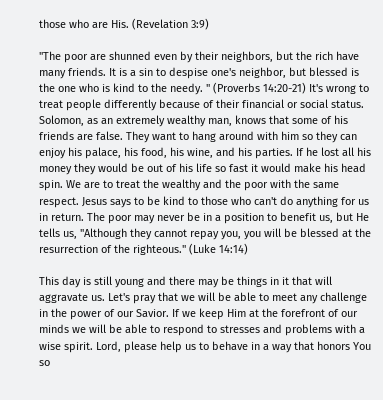those who are His. (Revelation 3:9)

"The poor are shunned even by their neighbors, but the rich have many friends. It is a sin to despise one's neighbor, but blessed is the one who is kind to the needy. " (Proverbs 14:20-21) It's wrong to treat people differently because of their financial or social status. Solomon, as an extremely wealthy man, knows that some of his friends are false. They want to hang around with him so they can enjoy his palace, his food, his wine, and his parties. If he lost all his money they would be out of his life so fast it would make his head spin. We are to treat the wealthy and the poor with the same respect. Jesus says to be kind to those who can't do anything for us in return. The poor may never be in a position to benefit us, but He tells us, "Although they cannot repay you, you will be blessed at the resurrection of the righteous." (Luke 14:14)

This day is still young and there may be things in it that will aggravate us. Let's pray that we will be able to meet any challenge in the power of our Savior. If we keep Him at the forefront of our minds we will be able to respond to stresses and problems with a wise spirit. Lord, please help us to behave in a way that honors You so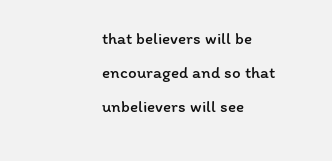that believers will be encouraged and so that unbelievers will see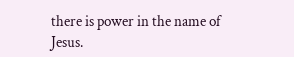there is power in the name of Jesus.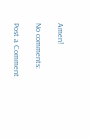Amen!

No comments:

Post a Comment